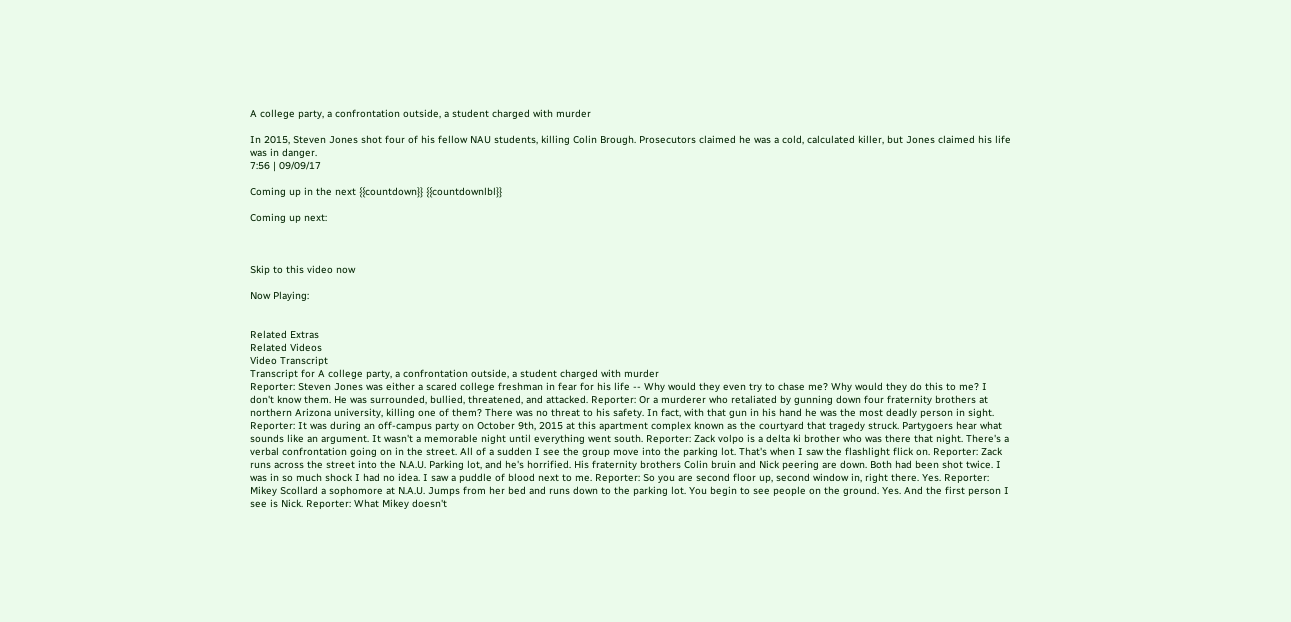A college party, a confrontation outside, a student charged with murder

In 2015, Steven Jones shot four of his fellow NAU students, killing Colin Brough. Prosecutors claimed he was a cold, calculated killer, but Jones claimed his life was in danger.
7:56 | 09/09/17

Coming up in the next {{countdown}} {{countdownlbl}}

Coming up next:



Skip to this video now

Now Playing:


Related Extras
Related Videos
Video Transcript
Transcript for A college party, a confrontation outside, a student charged with murder
Reporter: Steven Jones was either a scared college freshman in fear for his life -- Why would they even try to chase me? Why would they do this to me? I don't know them. He was surrounded, bullied, threatened, and attacked. Reporter: Or a murderer who retaliated by gunning down four fraternity brothers at northern Arizona university, killing one of them? There was no threat to his safety. In fact, with that gun in his hand he was the most deadly person in sight. Reporter: It was during an off-campus party on October 9th, 2015 at this apartment complex known as the courtyard that tragedy struck. Partygoers hear what sounds like an argument. It wasn't a memorable night until everything went south. Reporter: Zack volpo is a delta ki brother who was there that night. There's a verbal confrontation going on in the street. All of a sudden I see the group move into the parking lot. That's when I saw the flashlight flick on. Reporter: Zack runs across the street into the N.A.U. Parking lot, and he's horrified. His fraternity brothers Colin bruin and Nick peering are down. Both had been shot twice. I was in so much shock I had no idea. I saw a puddle of blood next to me. Reporter: So you are second floor up, second window in, right there. Yes. Reporter: Mikey Scollard a sophomore at N.A.U. Jumps from her bed and runs down to the parking lot. You begin to see people on the ground. Yes. And the first person I see is Nick. Reporter: What Mikey doesn't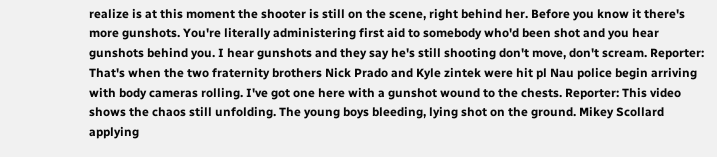realize is at this moment the shooter is still on the scene, right behind her. Before you know it there's more gunshots. You're literally administering first aid to somebody who'd been shot and you hear gunshots behind you. I hear gunshots and they say he's still shooting don't move, don't scream. Reporter: That's when the two fraternity brothers Nick Prado and Kyle zintek were hit pl Nau police begin arriving with body cameras rolling. I've got one here with a gunshot wound to the chests. Reporter: This video shows the chaos still unfolding. The young boys bleeding, lying shot on the ground. Mikey Scollard applying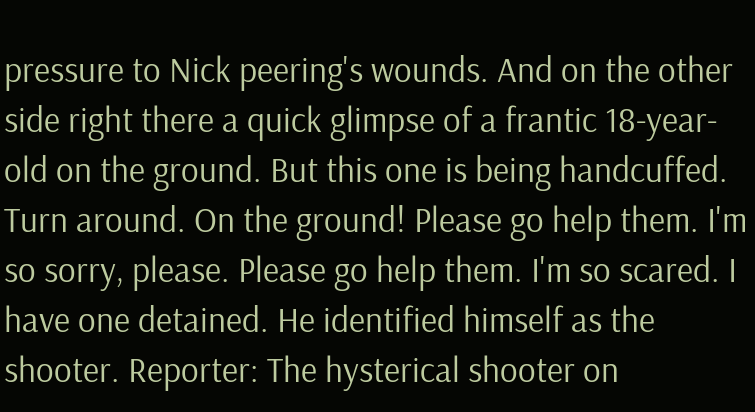pressure to Nick peering's wounds. And on the other side right there a quick glimpse of a frantic 18-year-old on the ground. But this one is being handcuffed. Turn around. On the ground! Please go help them. I'm so sorry, please. Please go help them. I'm so scared. I have one detained. He identified himself as the shooter. Reporter: The hysterical shooter on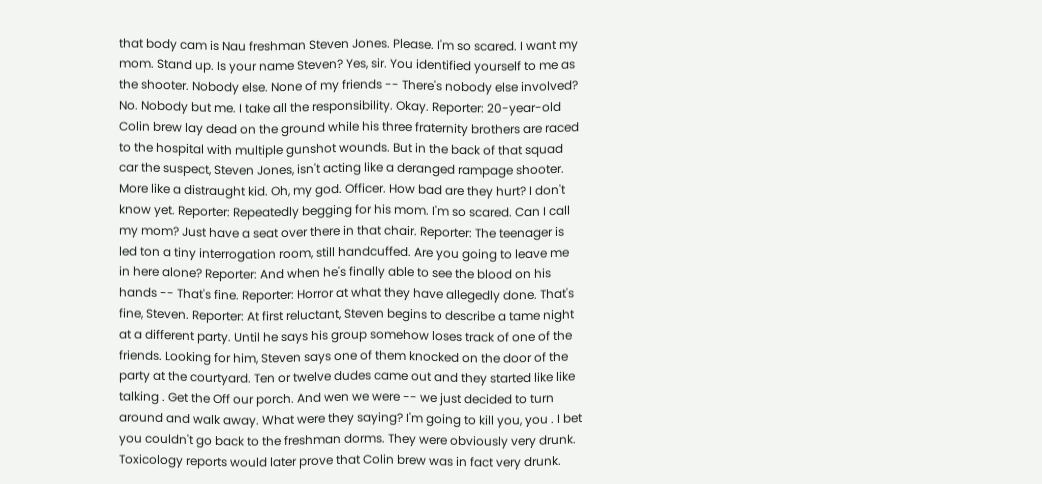that body cam is Nau freshman Steven Jones. Please. I'm so scared. I want my mom. Stand up. Is your name Steven? Yes, sir. You identified yourself to me as the shooter. Nobody else. None of my friends -- There's nobody else involved? No. Nobody but me. I take all the responsibility. Okay. Reporter: 20-year-old Colin brew lay dead on the ground while his three fraternity brothers are raced to the hospital with multiple gunshot wounds. But in the back of that squad car the suspect, Steven Jones, isn't acting like a deranged rampage shooter. More like a distraught kid. Oh, my god. Officer. How bad are they hurt? I don't know yet. Reporter: Repeatedly begging for his mom. I'm so scared. Can I call my mom? Just have a seat over there in that chair. Reporter: The teenager is led ton a tiny interrogation room, still handcuffed. Are you going to leave me in here alone? Reporter: And when he's finally able to see the blood on his hands -- That's fine. Reporter: Horror at what they have allegedly done. That's fine, Steven. Reporter: At first reluctant, Steven begins to describe a tame night at a different party. Until he says his group somehow loses track of one of the friends. Looking for him, Steven says one of them knocked on the door of the party at the courtyard. Ten or twelve dudes came out and they started like like talking . Get the Off our porch. And wen we were -- we just decided to turn around and walk away. What were they saying? I'm going to kill you, you . I bet you couldn't go back to the freshman dorms. They were obviously very drunk. Toxicology reports would later prove that Colin brew was in fact very drunk.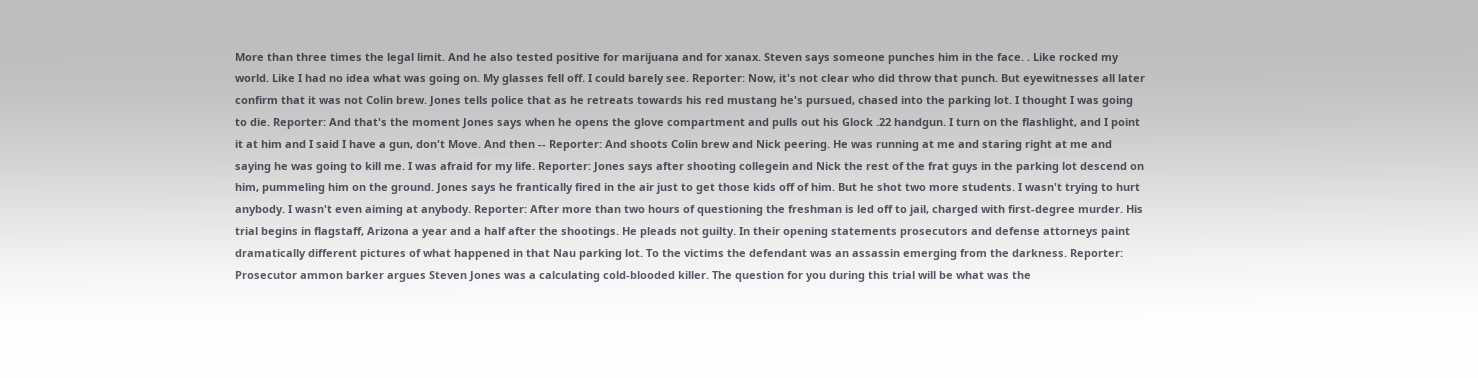More than three times the legal limit. And he also tested positive for marijuana and for xanax. Steven says someone punches him in the face. . Like rocked my world. Like I had no idea what was going on. My glasses fell off. I could barely see. Reporter: Now, it's not clear who did throw that punch. But eyewitnesses all later confirm that it was not Colin brew. Jones tells police that as he retreats towards his red mustang he's pursued, chased into the parking lot. I thought I was going to die. Reporter: And that's the moment Jones says when he opens the glove compartment and pulls out his Glock .22 handgun. I turn on the flashlight, and I point it at him and I said I have a gun, don't Move. And then -- Reporter: And shoots Colin brew and Nick peering. He was running at me and staring right at me and saying he was going to kill me. I was afraid for my life. Reporter: Jones says after shooting collegein and Nick the rest of the frat guys in the parking lot descend on him, pummeling him on the ground. Jones says he frantically fired in the air just to get those kids off of him. But he shot two more students. I wasn't trying to hurt anybody. I wasn't even aiming at anybody. Reporter: After more than two hours of questioning the freshman is led off to jail, charged with first-degree murder. His trial begins in flagstaff, Arizona a year and a half after the shootings. He pleads not guilty. In their opening statements prosecutors and defense attorneys paint dramatically different pictures of what happened in that Nau parking lot. To the victims the defendant was an assassin emerging from the darkness. Reporter: Prosecutor ammon barker argues Steven Jones was a calculating cold-blooded killer. The question for you during this trial will be what was the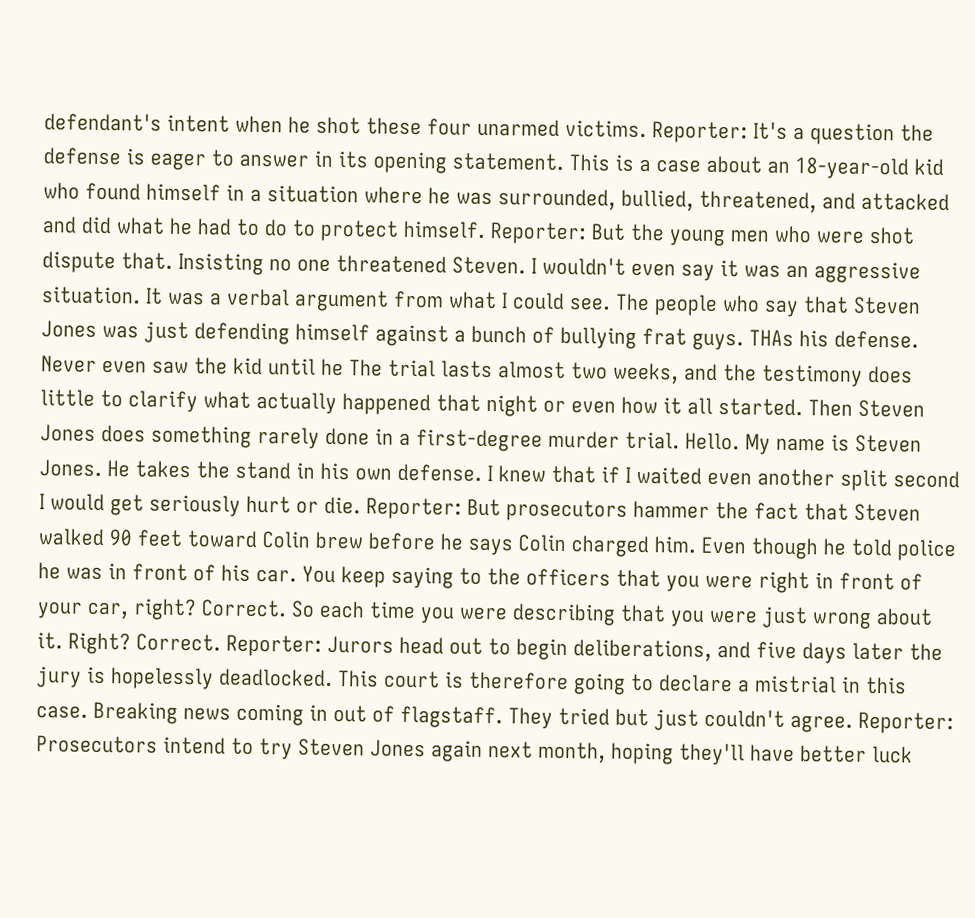defendant's intent when he shot these four unarmed victims. Reporter: It's a question the defense is eager to answer in its opening statement. This is a case about an 18-year-old kid who found himself in a situation where he was surrounded, bullied, threatened, and attacked and did what he had to do to protect himself. Reporter: But the young men who were shot dispute that. Insisting no one threatened Steven. I wouldn't even say it was an aggressive situation. It was a verbal argument from what I could see. The people who say that Steven Jones was just defending himself against a bunch of bullying frat guys. THAs his defense. Never even saw the kid until he The trial lasts almost two weeks, and the testimony does little to clarify what actually happened that night or even how it all started. Then Steven Jones does something rarely done in a first-degree murder trial. Hello. My name is Steven Jones. He takes the stand in his own defense. I knew that if I waited even another split second I would get seriously hurt or die. Reporter: But prosecutors hammer the fact that Steven walked 90 feet toward Colin brew before he says Colin charged him. Even though he told police he was in front of his car. You keep saying to the officers that you were right in front of your car, right? Correct. So each time you were describing that you were just wrong about it. Right? Correct. Reporter: Jurors head out to begin deliberations, and five days later the jury is hopelessly deadlocked. This court is therefore going to declare a mistrial in this case. Breaking news coming in out of flagstaff. They tried but just couldn't agree. Reporter: Prosecutors intend to try Steven Jones again next month, hoping they'll have better luck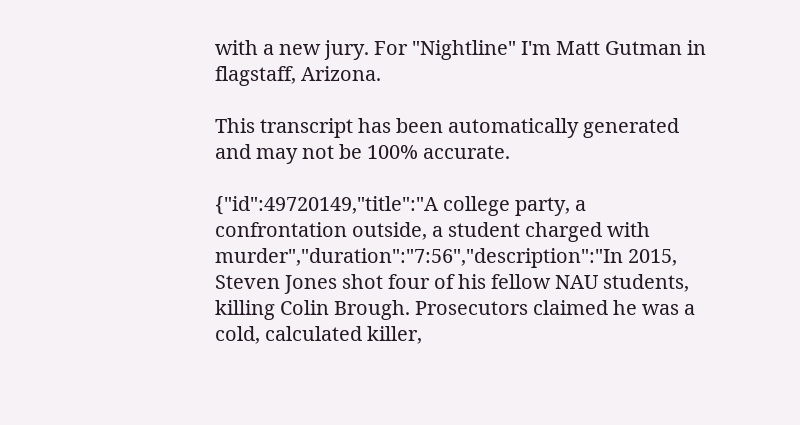with a new jury. For "Nightline" I'm Matt Gutman in flagstaff, Arizona.

This transcript has been automatically generated and may not be 100% accurate.

{"id":49720149,"title":"A college party, a confrontation outside, a student charged with murder","duration":"7:56","description":"In 2015, Steven Jones shot four of his fellow NAU students, killing Colin Brough. Prosecutors claimed he was a cold, calculated killer,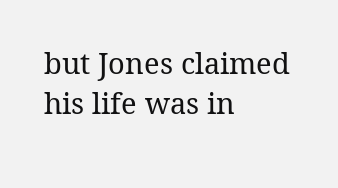but Jones claimed his life was in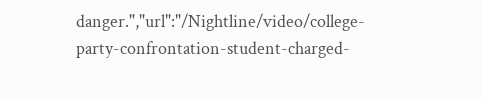danger.","url":"/Nightline/video/college-party-confrontation-student-charged-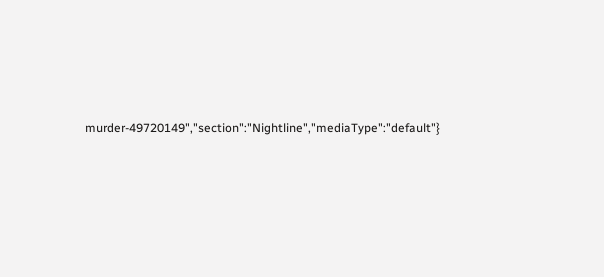murder-49720149","section":"Nightline","mediaType":"default"}